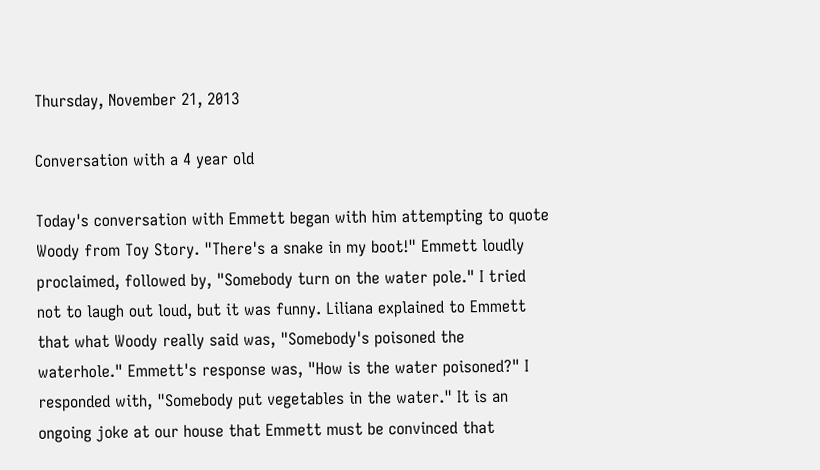Thursday, November 21, 2013

Conversation with a 4 year old

Today's conversation with Emmett began with him attempting to quote Woody from Toy Story. "There's a snake in my boot!" Emmett loudly proclaimed, followed by, "Somebody turn on the water pole." I tried not to laugh out loud, but it was funny. Liliana explained to Emmett that what Woody really said was, "Somebody's poisoned the waterhole." Emmett's response was, "How is the water poisoned?" I responded with, "Somebody put vegetables in the water." It is an ongoing joke at our house that Emmett must be convinced that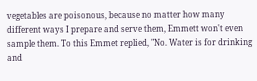vegetables are poisonous, because no matter how many different ways I prepare and serve them, Emmett won't even sample them. To this Emmet replied, "No. Water is for drinking and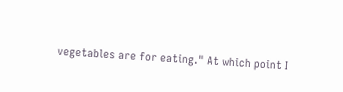vegetables are for eating." At which point I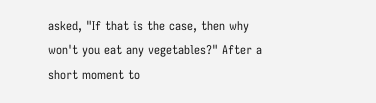asked, "If that is the case, then why won't you eat any vegetables?" After a short moment to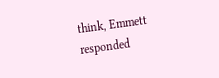think, Emmett responded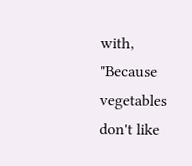with, "Because vegetables don't like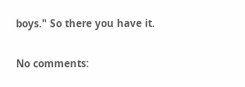boys." So there you have it.

No comments: